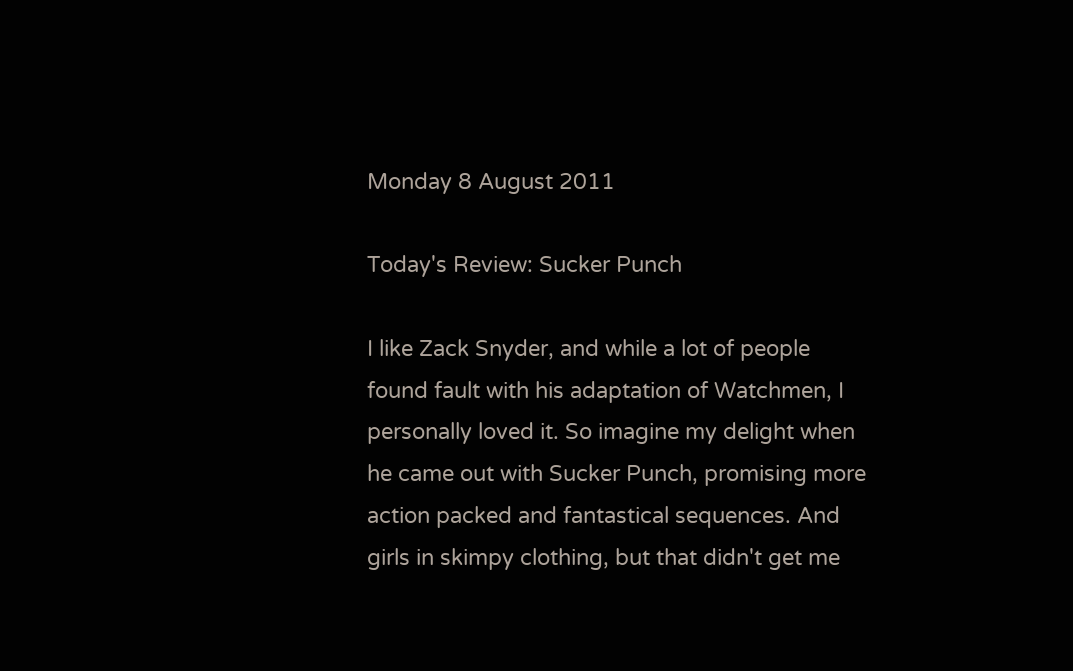Monday 8 August 2011

Today's Review: Sucker Punch

I like Zack Snyder, and while a lot of people found fault with his adaptation of Watchmen, I personally loved it. So imagine my delight when he came out with Sucker Punch, promising more action packed and fantastical sequences. And girls in skimpy clothing, but that didn't get me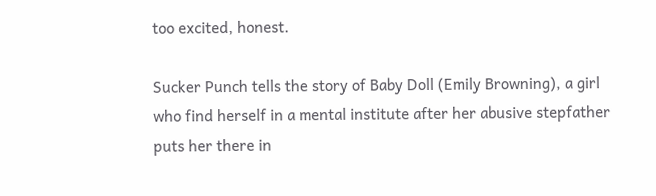too excited, honest.

Sucker Punch tells the story of Baby Doll (Emily Browning), a girl who find herself in a mental institute after her abusive stepfather puts her there in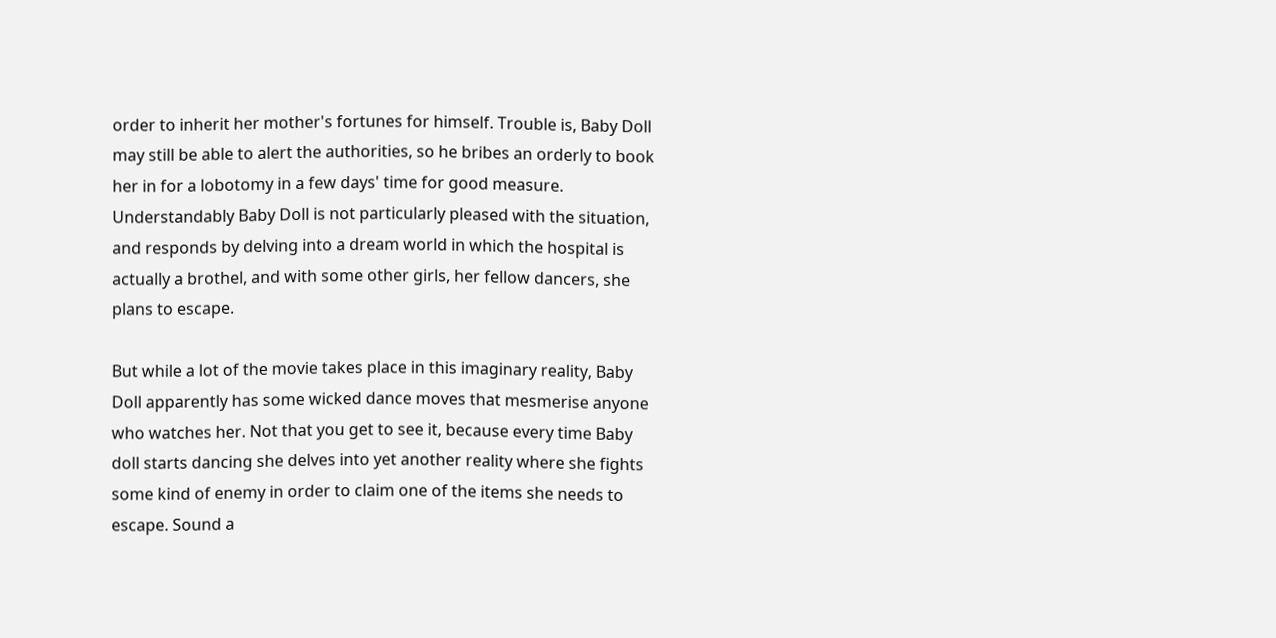order to inherit her mother's fortunes for himself. Trouble is, Baby Doll may still be able to alert the authorities, so he bribes an orderly to book her in for a lobotomy in a few days' time for good measure. Understandably Baby Doll is not particularly pleased with the situation, and responds by delving into a dream world in which the hospital is actually a brothel, and with some other girls, her fellow dancers, she plans to escape.

But while a lot of the movie takes place in this imaginary reality, Baby Doll apparently has some wicked dance moves that mesmerise anyone who watches her. Not that you get to see it, because every time Baby doll starts dancing she delves into yet another reality where she fights some kind of enemy in order to claim one of the items she needs to escape. Sound a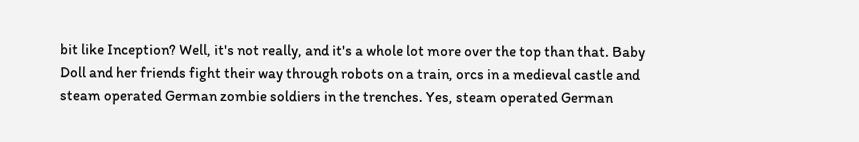bit like Inception? Well, it's not really, and it's a whole lot more over the top than that. Baby Doll and her friends fight their way through robots on a train, orcs in a medieval castle and steam operated German zombie soldiers in the trenches. Yes, steam operated German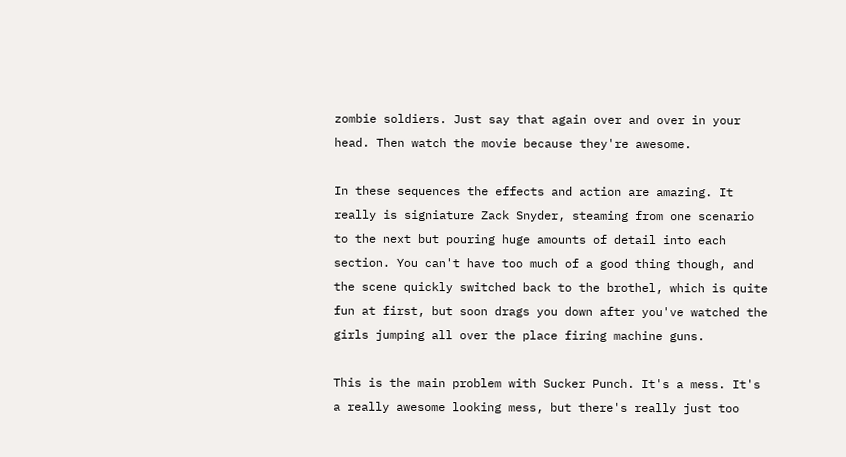zombie soldiers. Just say that again over and over in your head. Then watch the movie because they're awesome.

In these sequences the effects and action are amazing. It really is signiature Zack Snyder, steaming from one scenario to the next but pouring huge amounts of detail into each section. You can't have too much of a good thing though, and the scene quickly switched back to the brothel, which is quite fun at first, but soon drags you down after you've watched the girls jumping all over the place firing machine guns.

This is the main problem with Sucker Punch. It's a mess. It's a really awesome looking mess, but there's really just too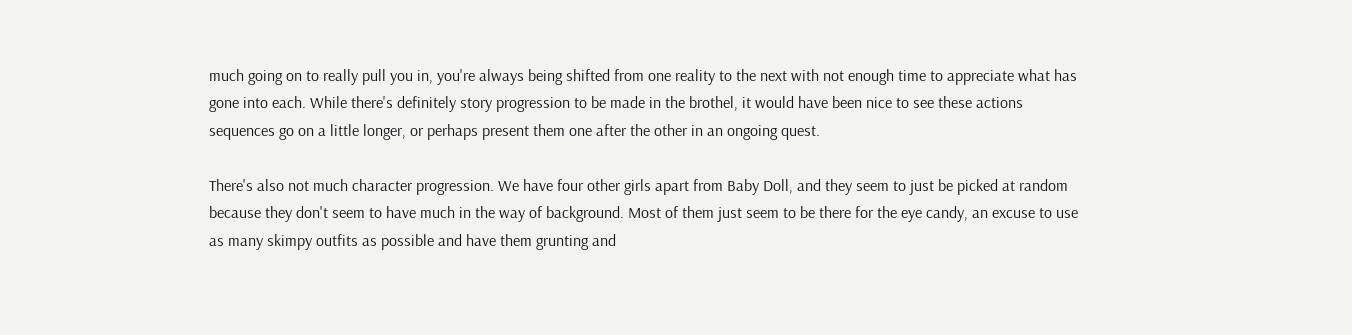much going on to really pull you in, you're always being shifted from one reality to the next with not enough time to appreciate what has gone into each. While there's definitely story progression to be made in the brothel, it would have been nice to see these actions sequences go on a little longer, or perhaps present them one after the other in an ongoing quest.

There's also not much character progression. We have four other girls apart from Baby Doll, and they seem to just be picked at random because they don't seem to have much in the way of background. Most of them just seem to be there for the eye candy, an excuse to use as many skimpy outfits as possible and have them grunting and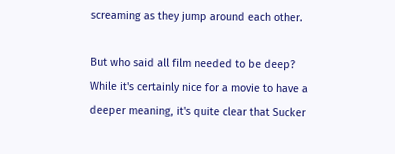screaming as they jump around each other.

But who said all film needed to be deep? While it's certainly nice for a movie to have a deeper meaning, it's quite clear that Sucker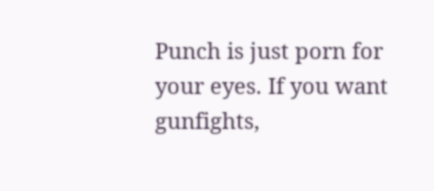Punch is just porn for your eyes. If you want gunfights,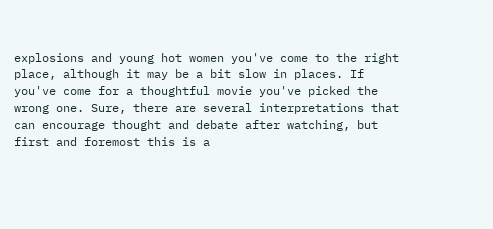explosions and young hot women you've come to the right place, although it may be a bit slow in places. If you've come for a thoughtful movie you've picked the wrong one. Sure, there are several interpretations that can encourage thought and debate after watching, but first and foremost this is a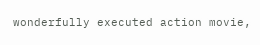wonderfully executed action movie,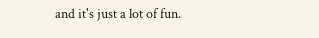and it's just a lot of fun.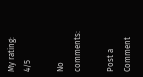My rating: 4/5

No comments:

Post a Comment